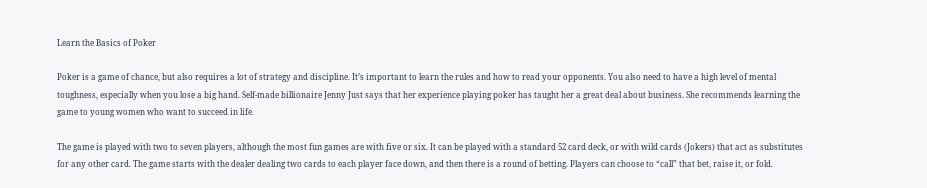Learn the Basics of Poker

Poker is a game of chance, but also requires a lot of strategy and discipline. It’s important to learn the rules and how to read your opponents. You also need to have a high level of mental toughness, especially when you lose a big hand. Self-made billionaire Jenny Just says that her experience playing poker has taught her a great deal about business. She recommends learning the game to young women who want to succeed in life.

The game is played with two to seven players, although the most fun games are with five or six. It can be played with a standard 52 card deck, or with wild cards (Jokers) that act as substitutes for any other card. The game starts with the dealer dealing two cards to each player face down, and then there is a round of betting. Players can choose to “call” that bet, raise it, or fold.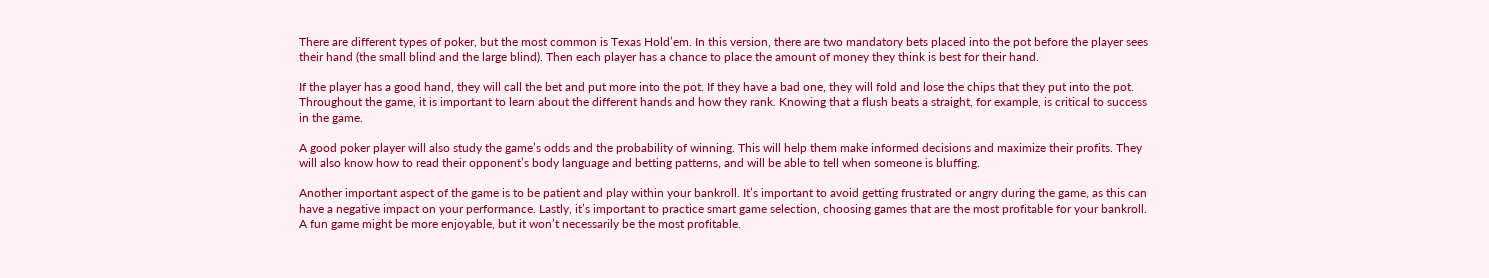There are different types of poker, but the most common is Texas Hold’em. In this version, there are two mandatory bets placed into the pot before the player sees their hand (the small blind and the large blind). Then each player has a chance to place the amount of money they think is best for their hand.

If the player has a good hand, they will call the bet and put more into the pot. If they have a bad one, they will fold and lose the chips that they put into the pot. Throughout the game, it is important to learn about the different hands and how they rank. Knowing that a flush beats a straight, for example, is critical to success in the game.

A good poker player will also study the game’s odds and the probability of winning. This will help them make informed decisions and maximize their profits. They will also know how to read their opponent’s body language and betting patterns, and will be able to tell when someone is bluffing.

Another important aspect of the game is to be patient and play within your bankroll. It’s important to avoid getting frustrated or angry during the game, as this can have a negative impact on your performance. Lastly, it’s important to practice smart game selection, choosing games that are the most profitable for your bankroll. A fun game might be more enjoyable, but it won’t necessarily be the most profitable.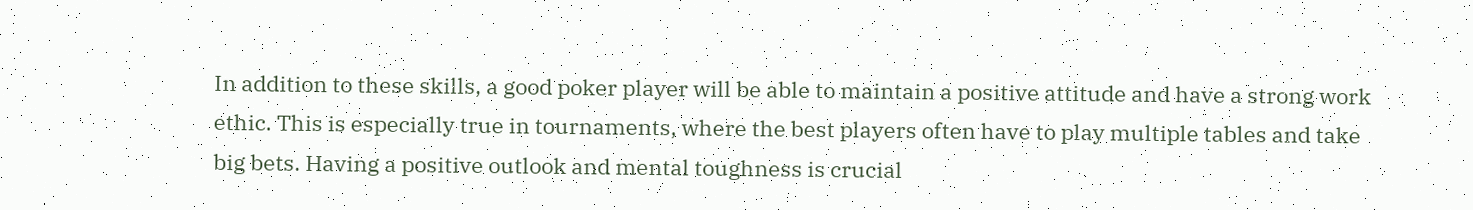In addition to these skills, a good poker player will be able to maintain a positive attitude and have a strong work ethic. This is especially true in tournaments, where the best players often have to play multiple tables and take big bets. Having a positive outlook and mental toughness is crucial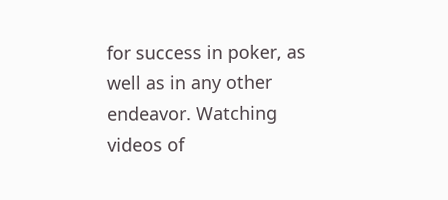for success in poker, as well as in any other endeavor. Watching videos of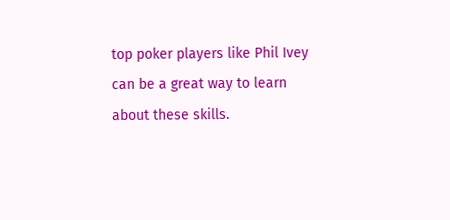top poker players like Phil Ivey can be a great way to learn about these skills.